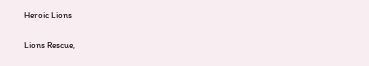Heroic Lions

Lions Rescue,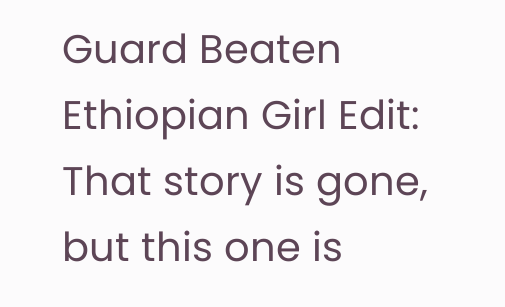Guard Beaten Ethiopian Girl Edit: That story is gone, but this one is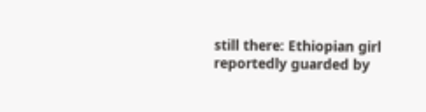still there: Ethiopian girl reportedly guarded by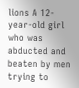lions A 12-year-old girl who was abducted and beaten by men trying to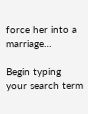force her into a marriage…

Begin typing your search term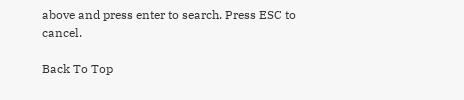above and press enter to search. Press ESC to cancel.

Back To Top